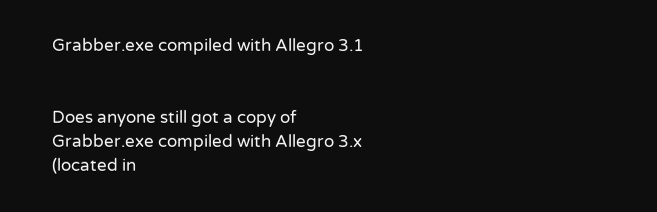Grabber.exe compiled with Allegro 3.1


Does anyone still got a copy of Grabber.exe compiled with Allegro 3.x (located in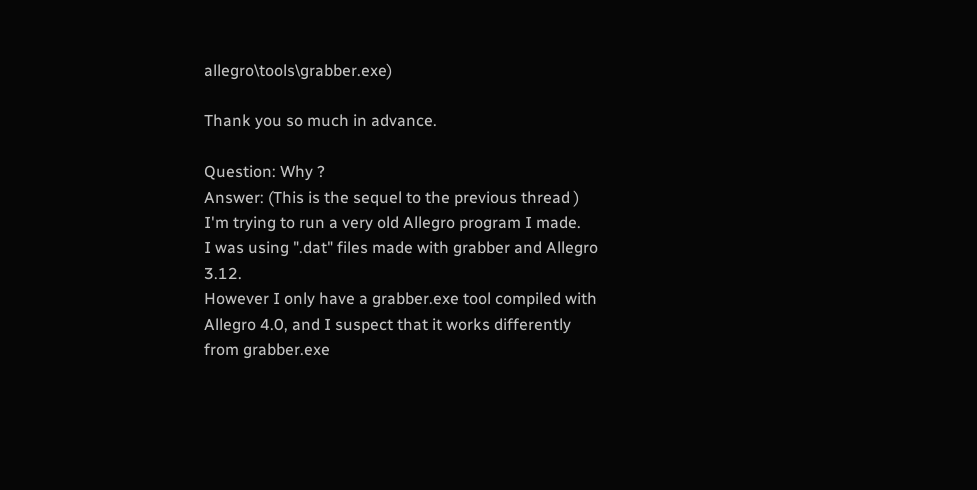allegro\tools\grabber.exe)

Thank you so much in advance.

Question: Why ?
Answer: (This is the sequel to the previous thread )
I'm trying to run a very old Allegro program I made.
I was using ".dat" files made with grabber and Allegro 3.12.
However I only have a grabber.exe tool compiled with Allegro 4.0, and I suspect that it works differently from grabber.exe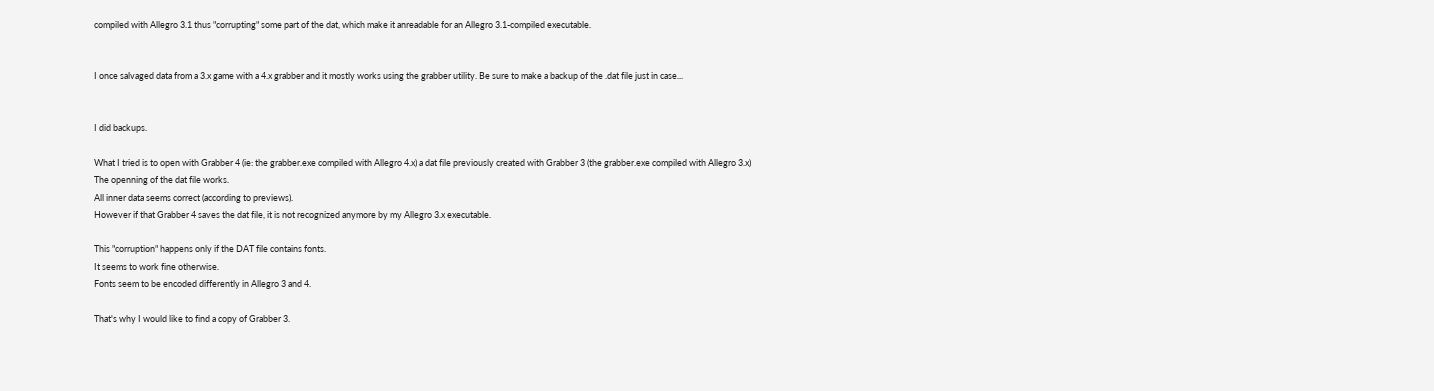compiled with Allegro 3.1 thus "corrupting" some part of the dat, which make it anreadable for an Allegro 3.1-compiled executable.


I once salvaged data from a 3.x game with a 4.x grabber and it mostly works using the grabber utility. Be sure to make a backup of the .dat file just in case...


I did backups.

What I tried is to open with Grabber 4 (ie: the grabber.exe compiled with Allegro 4.x) a dat file previously created with Grabber 3 (the grabber.exe compiled with Allegro 3.x)
The openning of the dat file works.
All inner data seems correct (according to previews).
However if that Grabber 4 saves the dat file, it is not recognized anymore by my Allegro 3.x executable.

This "corruption" happens only if the DAT file contains fonts.
It seems to work fine otherwise.
Fonts seem to be encoded differently in Allegro 3 and 4.

That's why I would like to find a copy of Grabber 3.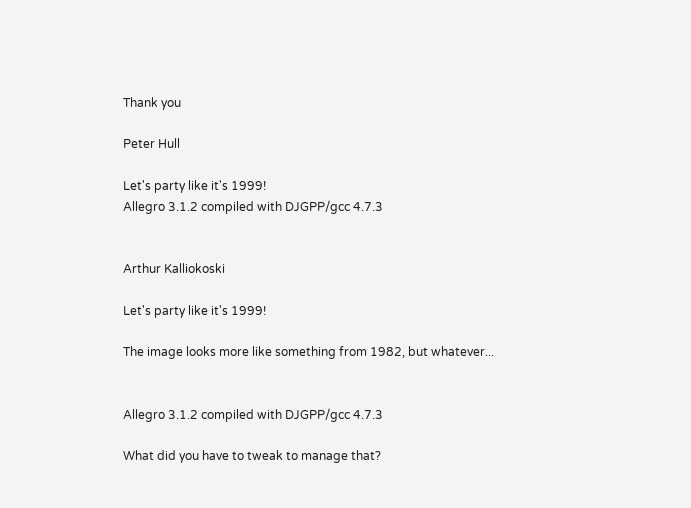Thank you

Peter Hull

Let's party like it's 1999!
Allegro 3.1.2 compiled with DJGPP/gcc 4.7.3


Arthur Kalliokoski

Let's party like it's 1999!

The image looks more like something from 1982, but whatever...


Allegro 3.1.2 compiled with DJGPP/gcc 4.7.3

What did you have to tweak to manage that?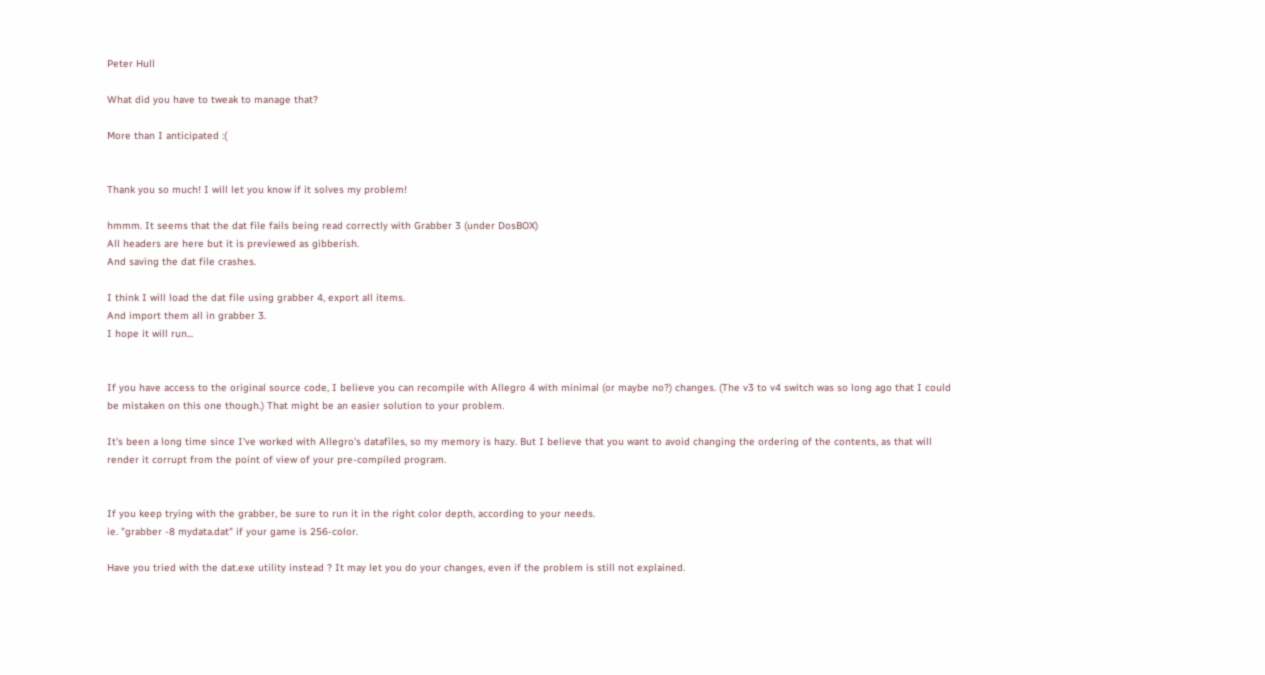Peter Hull

What did you have to tweak to manage that?

More than I anticipated :(


Thank you so much! I will let you know if it solves my problem!

hmmm. It seems that the dat file fails being read correctly with Grabber 3 (under DosBOX)
All headers are here but it is previewed as gibberish.
And saving the dat file crashes.

I think I will load the dat file using grabber 4, export all items.
And import them all in grabber 3.
I hope it will run...


If you have access to the original source code, I believe you can recompile with Allegro 4 with minimal (or maybe no?) changes. (The v3 to v4 switch was so long ago that I could be mistaken on this one though.) That might be an easier solution to your problem.

It's been a long time since I've worked with Allegro's datafiles, so my memory is hazy. But I believe that you want to avoid changing the ordering of the contents, as that will render it corrupt from the point of view of your pre-compiled program.


If you keep trying with the grabber, be sure to run it in the right color depth, according to your needs.
ie. "grabber -8 mydata.dat" if your game is 256-color.

Have you tried with the dat.exe utility instead ? It may let you do your changes, even if the problem is still not explained.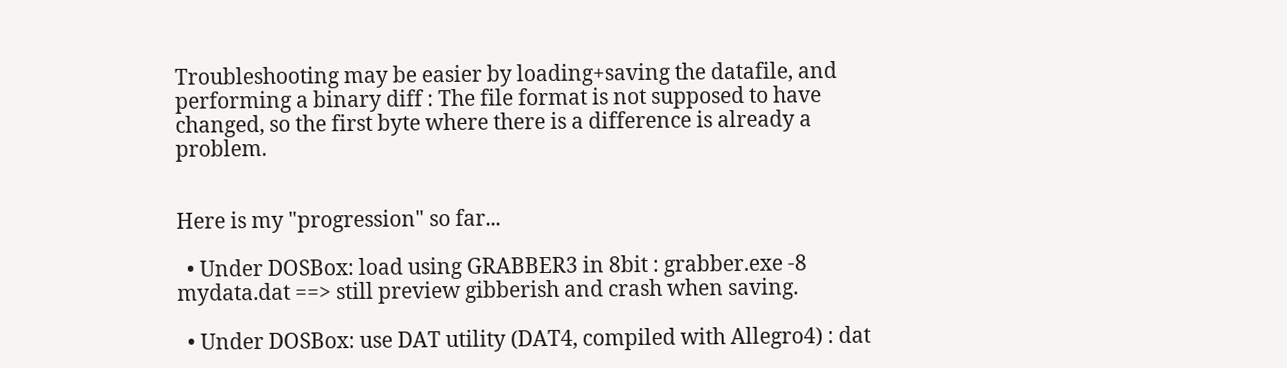Troubleshooting may be easier by loading+saving the datafile, and performing a binary diff : The file format is not supposed to have changed, so the first byte where there is a difference is already a problem.


Here is my "progression" so far...

  • Under DOSBox: load using GRABBER3 in 8bit : grabber.exe -8 mydata.dat ==> still preview gibberish and crash when saving.

  • Under DOSBox: use DAT utility (DAT4, compiled with Allegro4) : dat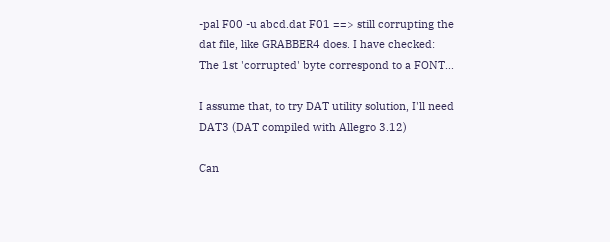-pal F00 -u abcd.dat F01 ==> still corrupting the dat file, like GRABBER4 does. I have checked: The 1st 'corrupted' byte correspond to a FONT...

I assume that, to try DAT utility solution, I'll need DAT3 (DAT compiled with Allegro 3.12)

Can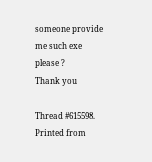someone provide me such exe please ?
Thank you

Thread #615598. Printed from